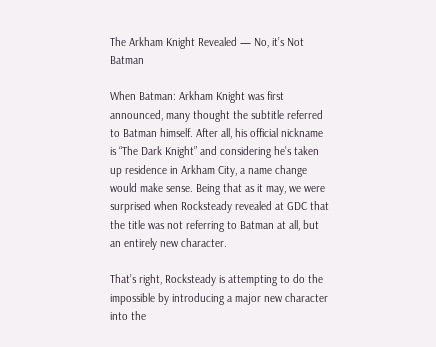The Arkham Knight Revealed — No, it’s Not Batman

When Batman: Arkham Knight was first announced, many thought the subtitle referred to Batman himself. After all, his official nickname is “The Dark Knight” and considering he’s taken up residence in Arkham City, a name change would make sense. Being that as it may, we were surprised when Rocksteady revealed at GDC that the title was not referring to Batman at all, but an entirely new character.

That’s right, Rocksteady is attempting to do the impossible by introducing a major new character into the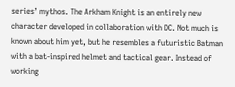series’ mythos. The Arkham Knight is an entirely new character developed in collaboration with DC. Not much is known about him yet, but he resembles a futuristic Batman with a bat-inspired helmet and tactical gear. Instead of working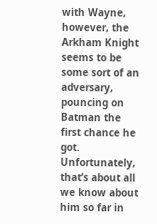with Wayne, however, the Arkham Knight seems to be some sort of an adversary, pouncing on Batman the first chance he got. Unfortunately, that’s about all we know about him so far in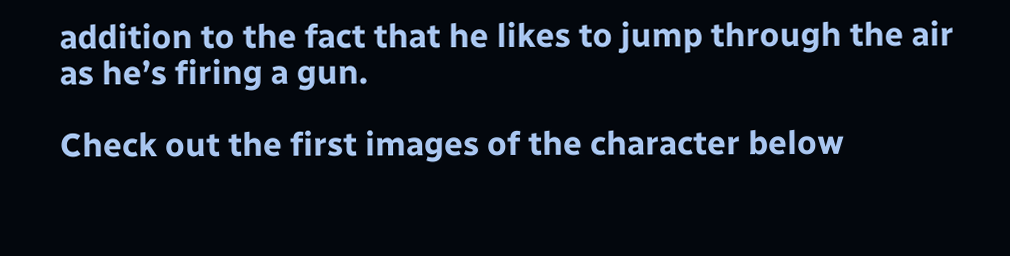addition to the fact that he likes to jump through the air as he’s firing a gun.

Check out the first images of the character below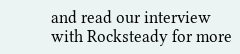and read our interview with Rocksteady for more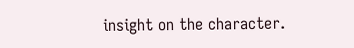insight on the character.